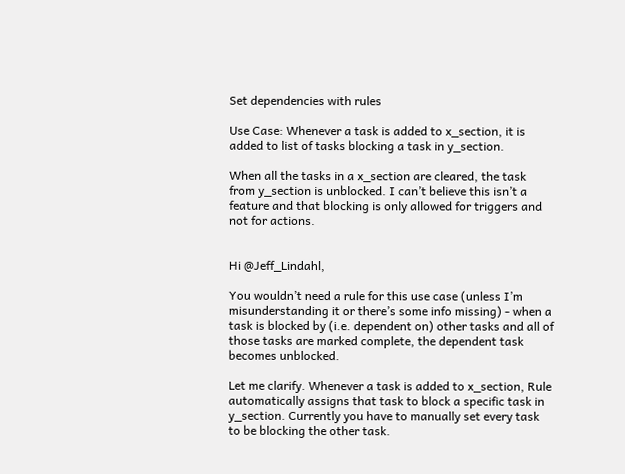Set dependencies with rules

Use Case: Whenever a task is added to x_section, it is added to list of tasks blocking a task in y_section.

When all the tasks in a x_section are cleared, the task from y_section is unblocked. I can’t believe this isn’t a feature and that blocking is only allowed for triggers and not for actions.


Hi @Jeff_Lindahl,

You wouldn’t need a rule for this use case (unless I’m misunderstanding it or there’s some info missing) - when a task is blocked by (i.e. dependent on) other tasks and all of those tasks are marked complete, the dependent task becomes unblocked.

Let me clarify. Whenever a task is added to x_section, Rule automatically assigns that task to block a specific task in y_section. Currently you have to manually set every task to be blocking the other task.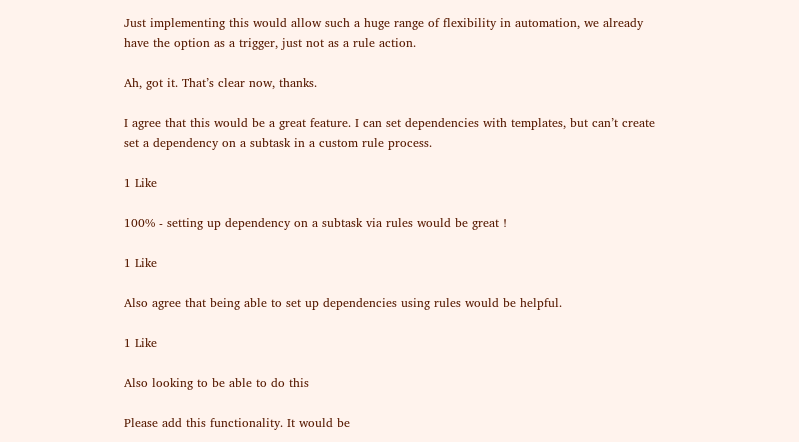Just implementing this would allow such a huge range of flexibility in automation, we already have the option as a trigger, just not as a rule action.

Ah, got it. That’s clear now, thanks.

I agree that this would be a great feature. I can set dependencies with templates, but can’t create set a dependency on a subtask in a custom rule process.

1 Like

100% - setting up dependency on a subtask via rules would be great !

1 Like

Also agree that being able to set up dependencies using rules would be helpful.

1 Like

Also looking to be able to do this

Please add this functionality. It would be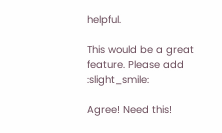helpful.

This would be a great feature. Please add :slight_smile:

Agree! Need this!